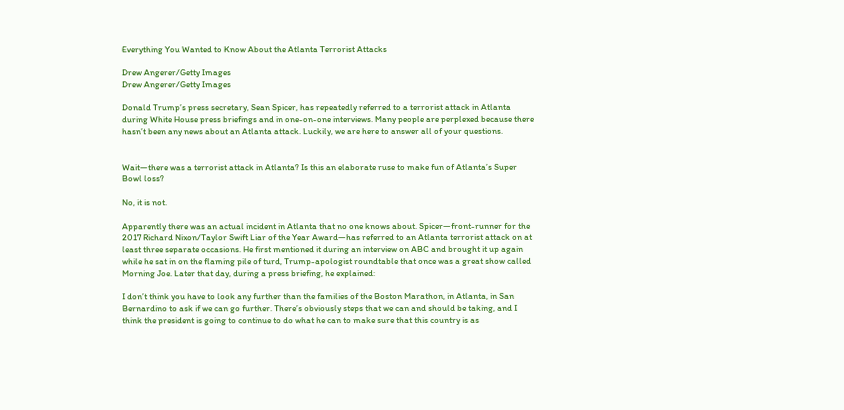Everything You Wanted to Know About the Atlanta Terrorist Attacks

Drew Angerer/Getty Images
Drew Angerer/Getty Images

Donald Trump’s press secretary, Sean Spicer, has repeatedly referred to a terrorist attack in Atlanta during White House press briefings and in one-on-one interviews. Many people are perplexed because there hasn’t been any news about an Atlanta attack. Luckily, we are here to answer all of your questions.


Wait—there was a terrorist attack in Atlanta? Is this an elaborate ruse to make fun of Atlanta’s Super Bowl loss?

No, it is not.

Apparently there was an actual incident in Atlanta that no one knows about. Spicer—front-runner for the 2017 Richard Nixon/Taylor Swift Liar of the Year Award—has referred to an Atlanta terrorist attack on at least three separate occasions. He first mentioned it during an interview on ABC and brought it up again while he sat in on the flaming pile of turd, Trump-apologist roundtable that once was a great show called Morning Joe. Later that day, during a press briefing, he explained:

I don’t think you have to look any further than the families of the Boston Marathon, in Atlanta, in San Bernardino to ask if we can go further. There’s obviously steps that we can and should be taking, and I think the president is going to continue to do what he can to make sure that this country is as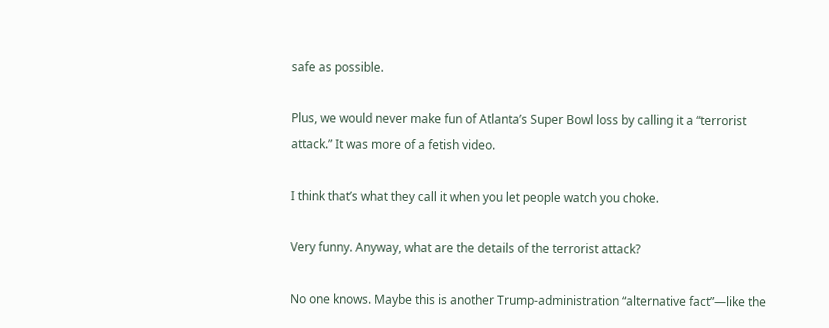safe as possible.

Plus, we would never make fun of Atlanta’s Super Bowl loss by calling it a “terrorist attack.” It was more of a fetish video.

I think that’s what they call it when you let people watch you choke.

Very funny. Anyway, what are the details of the terrorist attack?

No one knows. Maybe this is another Trump-administration “alternative fact”—like the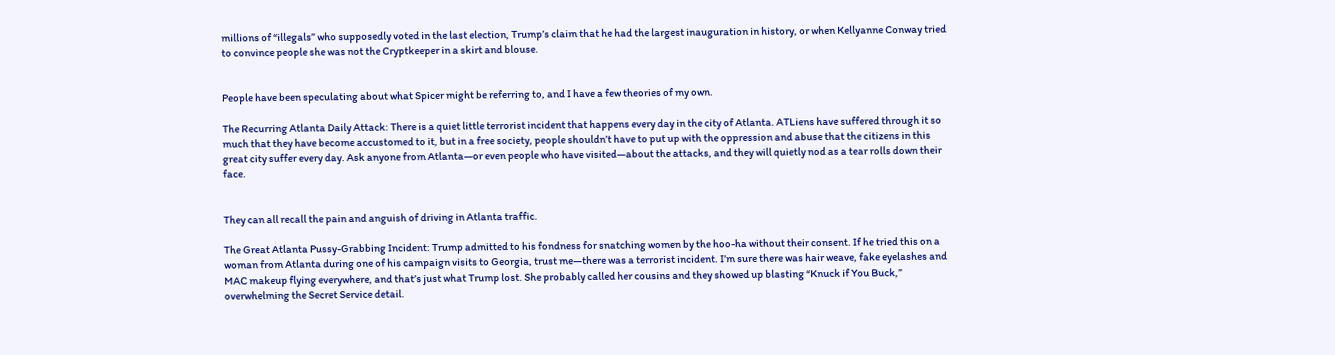millions of “illegals” who supposedly voted in the last election, Trump’s claim that he had the largest inauguration in history, or when Kellyanne Conway tried to convince people she was not the Cryptkeeper in a skirt and blouse.


People have been speculating about what Spicer might be referring to, and I have a few theories of my own.

The Recurring Atlanta Daily Attack: There is a quiet little terrorist incident that happens every day in the city of Atlanta. ATLiens have suffered through it so much that they have become accustomed to it, but in a free society, people shouldn’t have to put up with the oppression and abuse that the citizens in this great city suffer every day. Ask anyone from Atlanta—or even people who have visited—about the attacks, and they will quietly nod as a tear rolls down their face.


They can all recall the pain and anguish of driving in Atlanta traffic.

The Great Atlanta Pussy-Grabbing Incident: Trump admitted to his fondness for snatching women by the hoo-ha without their consent. If he tried this on a woman from Atlanta during one of his campaign visits to Georgia, trust me—there was a terrorist incident. I’m sure there was hair weave, fake eyelashes and MAC makeup flying everywhere, and that’s just what Trump lost. She probably called her cousins and they showed up blasting “Knuck if You Buck,” overwhelming the Secret Service detail.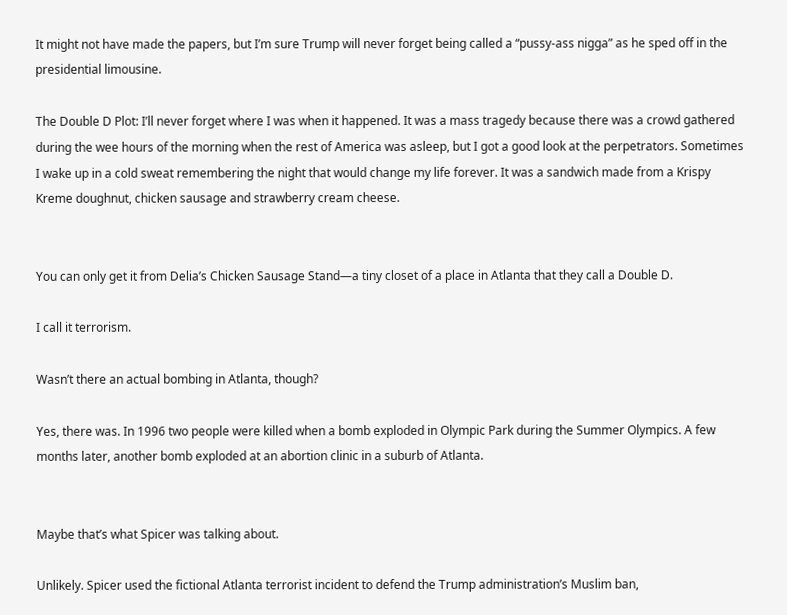It might not have made the papers, but I’m sure Trump will never forget being called a “pussy-ass nigga” as he sped off in the presidential limousine.

The Double D Plot: I’ll never forget where I was when it happened. It was a mass tragedy because there was a crowd gathered during the wee hours of the morning when the rest of America was asleep, but I got a good look at the perpetrators. Sometimes I wake up in a cold sweat remembering the night that would change my life forever. It was a sandwich made from a Krispy Kreme doughnut, chicken sausage and strawberry cream cheese.


You can only get it from Delia’s Chicken Sausage Stand—a tiny closet of a place in Atlanta that they call a Double D.

I call it terrorism.

Wasn’t there an actual bombing in Atlanta, though?

Yes, there was. In 1996 two people were killed when a bomb exploded in Olympic Park during the Summer Olympics. A few months later, another bomb exploded at an abortion clinic in a suburb of Atlanta.


Maybe that’s what Spicer was talking about.

Unlikely. Spicer used the fictional Atlanta terrorist incident to defend the Trump administration’s Muslim ban,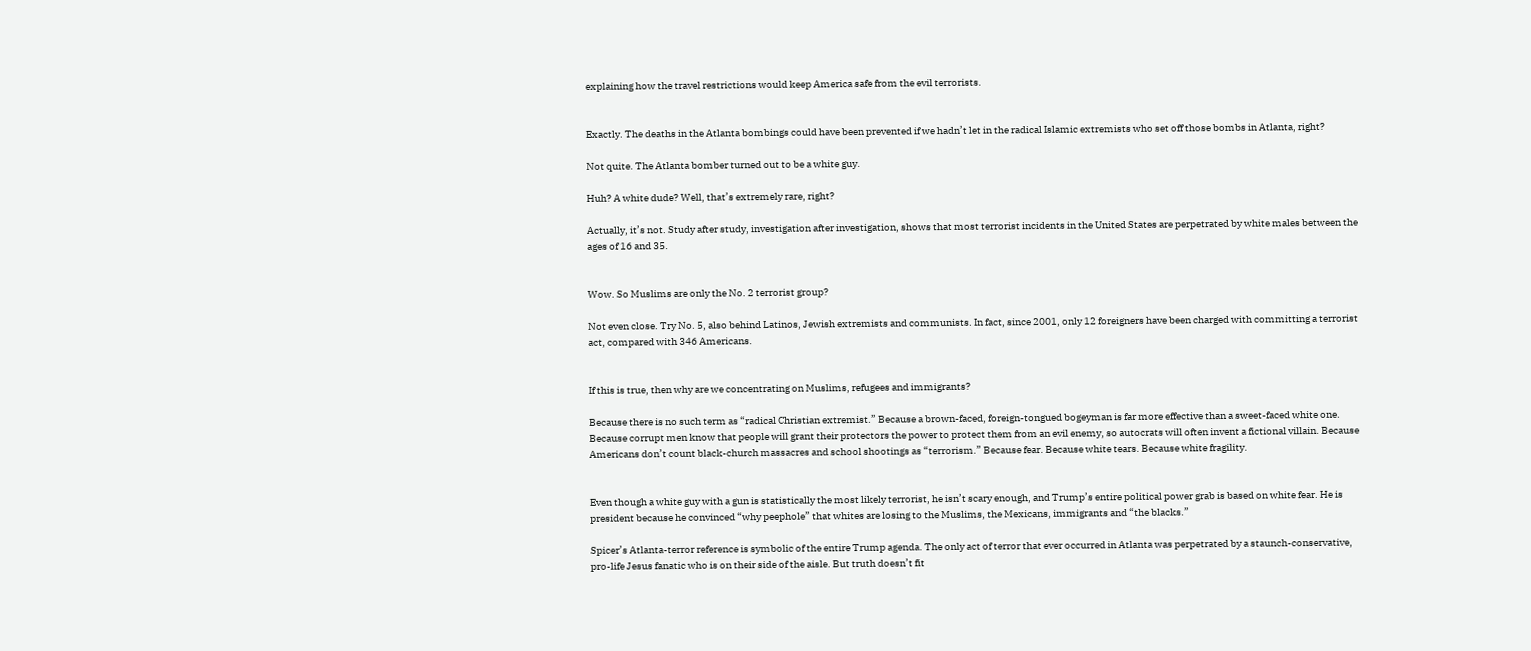explaining how the travel restrictions would keep America safe from the evil terrorists.


Exactly. The deaths in the Atlanta bombings could have been prevented if we hadn’t let in the radical Islamic extremists who set off those bombs in Atlanta, right?

Not quite. The Atlanta bomber turned out to be a white guy.

Huh? A white dude? Well, that’s extremely rare, right?

Actually, it’s not. Study after study, investigation after investigation, shows that most terrorist incidents in the United States are perpetrated by white males between the ages of 16 and 35.


Wow. So Muslims are only the No. 2 terrorist group?

Not even close. Try No. 5, also behind Latinos, Jewish extremists and communists. In fact, since 2001, only 12 foreigners have been charged with committing a terrorist act, compared with 346 Americans.


If this is true, then why are we concentrating on Muslims, refugees and immigrants?

Because there is no such term as “radical Christian extremist.” Because a brown-faced, foreign-tongued bogeyman is far more effective than a sweet-faced white one. Because corrupt men know that people will grant their protectors the power to protect them from an evil enemy, so autocrats will often invent a fictional villain. Because Americans don’t count black-church massacres and school shootings as “terrorism.” Because fear. Because white tears. Because white fragility.


Even though a white guy with a gun is statistically the most likely terrorist, he isn’t scary enough, and Trump’s entire political power grab is based on white fear. He is president because he convinced “why peephole” that whites are losing to the Muslims, the Mexicans, immigrants and “the blacks.”

Spicer’s Atlanta-terror reference is symbolic of the entire Trump agenda. The only act of terror that ever occurred in Atlanta was perpetrated by a staunch-conservative, pro-life Jesus fanatic who is on their side of the aisle. But truth doesn’t fit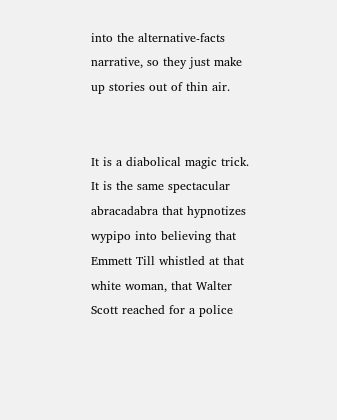into the alternative-facts narrative, so they just make up stories out of thin air.


It is a diabolical magic trick. It is the same spectacular abracadabra that hypnotizes wypipo into believing that Emmett Till whistled at that white woman, that Walter Scott reached for a police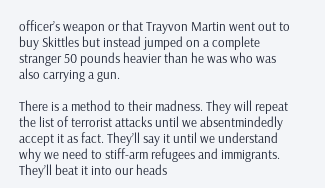officer’s weapon or that Trayvon Martin went out to buy Skittles but instead jumped on a complete stranger 50 pounds heavier than he was who was also carrying a gun.

There is a method to their madness. They will repeat the list of terrorist attacks until we absentmindedly accept it as fact. They’ll say it until we understand why we need to stiff-arm refugees and immigrants. They’ll beat it into our heads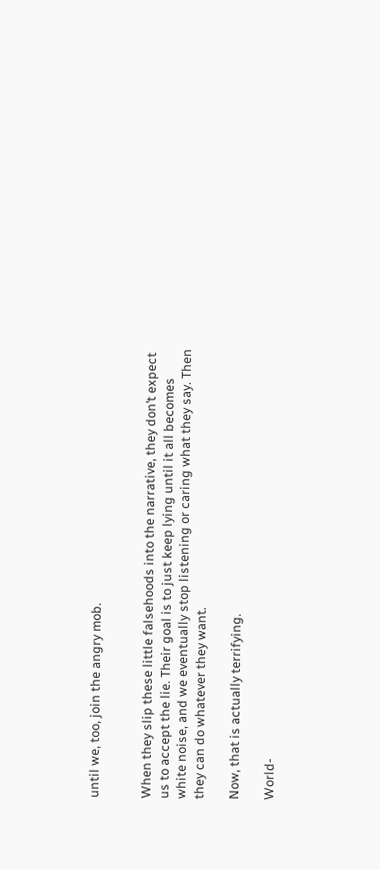until we, too, join the angry mob.


When they slip these little falsehoods into the narrative, they don’t expect us to accept the lie. Their goal is to just keep lying until it all becomes white noise, and we eventually stop listening or caring what they say. Then they can do whatever they want.

Now, that is actually terrifying.

World-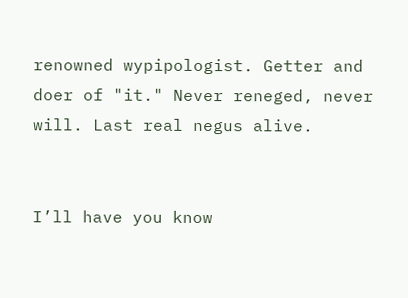renowned wypipologist. Getter and doer of "it." Never reneged, never will. Last real negus alive.


I’ll have you know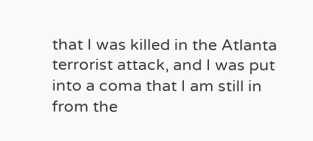that I was killed in the Atlanta terrorist attack, and I was put into a coma that I am still in from the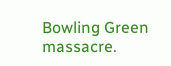Bowling Green massacre.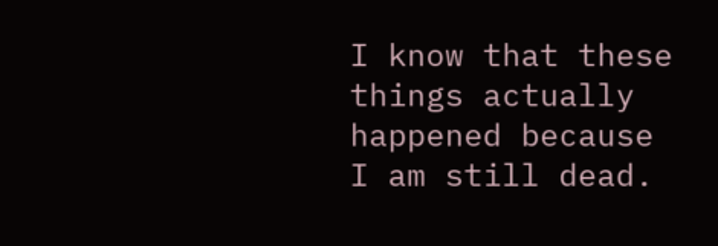I know that these things actually happened because I am still dead.